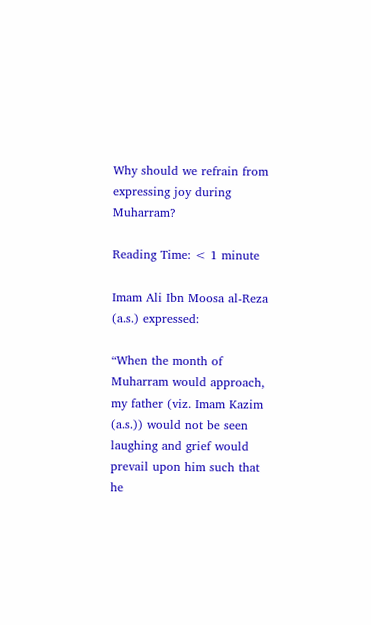Why should we refrain from expressing joy during Muharram?

Reading Time: < 1 minute

Imam Ali Ibn Moosa al-Reza (a.s.) expressed:

“When the month of Muharram would approach, my father (viz. Imam Kazim (a.s.)) would not be seen laughing and grief would prevail upon him such that he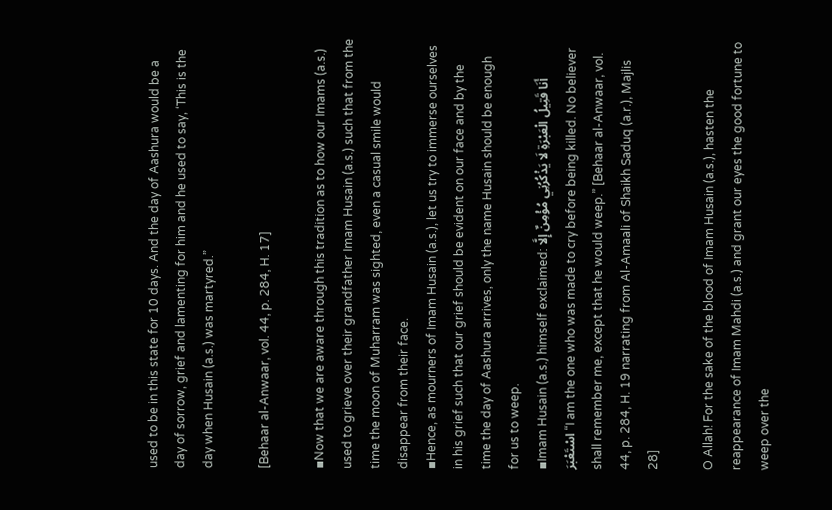used to be in this state for 10 days. And the day of Aashura would be a day of sorrow, grief and lamenting for him and he used to say, ‘This is the day when Husain (a.s.) was martyred.”

[Behaar al-Anwaar, vol. 44, p. 284, H. 17]

▪Now that we are aware through this tradition as to how our Imams (a.s.) used to grieve over their grandfather Imam Husain (a.s.) such that from the time the moon of Muharram was sighted, even a casual smile would disappear from their face.
▪Hence, as mourners of Imam Husain (a.s.), let us try to immerse ourselves in his grief such that our grief should be evident on our face and by the time the day of Aashura arrives, only the name Husain should be enough for us to weep.
▪Imam Husain (a.s.) himself exclaimed: أَنَا قَتِيلُ الْعَبْرَةِ لَا يَذْكُرُنِي مُؤْمِنٌ إِلَّا اسْتَعْبَرَ “I am the one who was made to cry before being killed. No believer shall remember me, except that he would weep.” [Behaar al-Anwaar, vol. 44, p. 284, H. 19 narrating from Al-Amaali of Shaikh Saduq (a.r.), Majlis 28]

O Allah! For the sake of the blood of Imam Husain (a.s.), hasten the reappearance of Imam Mahdi (a.s.) and grant our eyes the good fortune to weep over the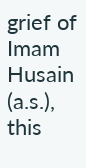grief of Imam Husain (a.s.), this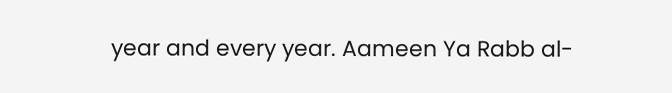year and every year. Aameen Ya Rabb al-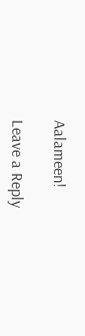Aalameen!

Leave a Reply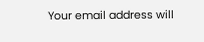Your email address will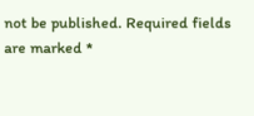not be published. Required fields are marked *